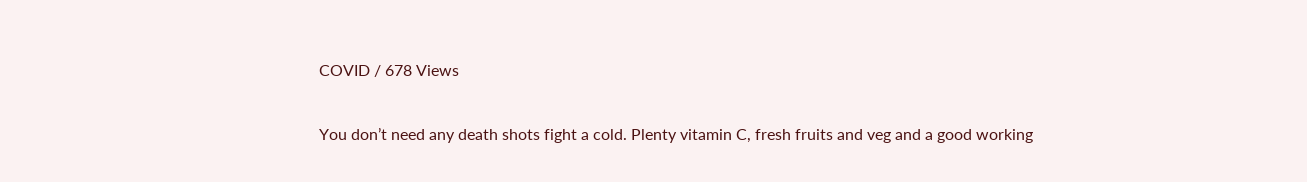COVID / 678 Views

You don’t need any death shots fight a cold. Plenty vitamin C, fresh fruits and veg and a good working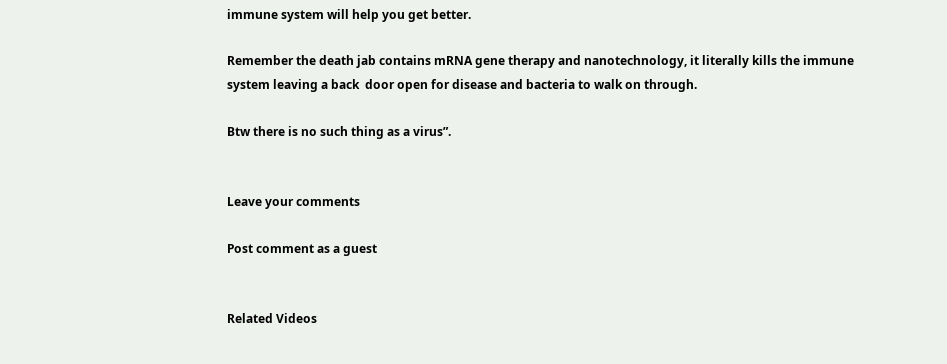immune system will help you get better.

Remember the death jab contains mRNA gene therapy and nanotechnology, it literally kills the immune system leaving a back  door open for disease and bacteria to walk on through.

Btw there is no such thing as a virus”.


Leave your comments

Post comment as a guest


Related Videos